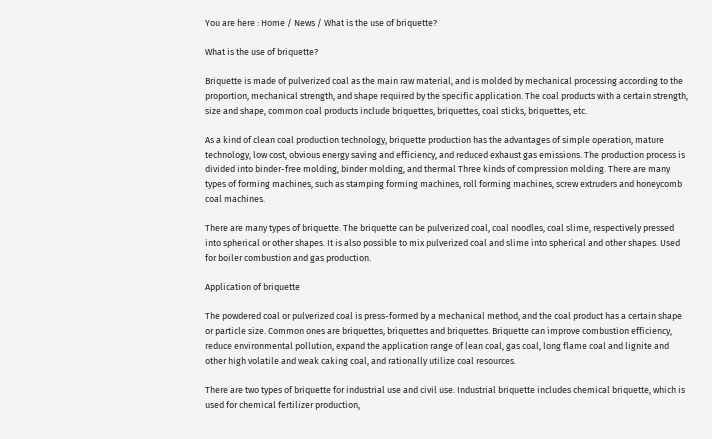You are here : Home / News / What is the use of briquette?

What is the use of briquette?

Briquette is made of pulverized coal as the main raw material, and is molded by mechanical processing according to the proportion, mechanical strength, and shape required by the specific application. The coal products with a certain strength, size and shape, common coal products include briquettes, briquettes, coal sticks, briquettes, etc.

As a kind of clean coal production technology, briquette production has the advantages of simple operation, mature technology, low cost, obvious energy saving and efficiency, and reduced exhaust gas emissions. The production process is divided into binder-free molding, binder molding, and thermal Three kinds of compression molding. There are many types of forming machines, such as stamping forming machines, roll forming machines, screw extruders and honeycomb coal machines.

There are many types of briquette. The briquette can be pulverized coal, coal noodles, coal slime, respectively pressed into spherical or other shapes. It is also possible to mix pulverized coal and slime into spherical and other shapes. Used for boiler combustion and gas production.

Application of briquette

The powdered coal or pulverized coal is press-formed by a mechanical method, and the coal product has a certain shape or particle size. Common ones are briquettes, briquettes and briquettes. Briquette can improve combustion efficiency, reduce environmental pollution, expand the application range of lean coal, gas coal, long flame coal and lignite and other high volatile and weak caking coal, and rationally utilize coal resources.

There are two types of briquette for industrial use and civil use. Industrial briquette includes chemical briquette, which is used for chemical fertilizer production,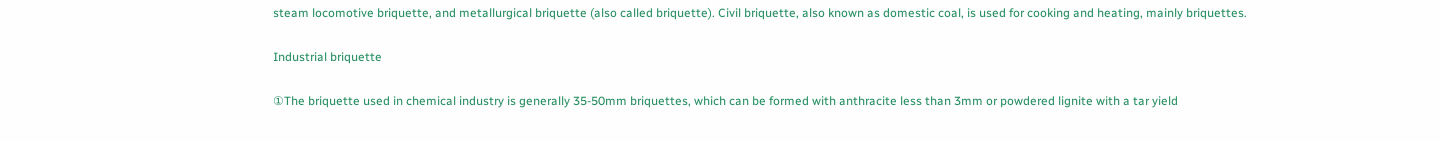steam locomotive briquette, and metallurgical briquette (also called briquette). Civil briquette, also known as domestic coal, is used for cooking and heating, mainly briquettes.

Industrial briquette

①The briquette used in chemical industry is generally 35-50mm briquettes, which can be formed with anthracite less than 3mm or powdered lignite with a tar yield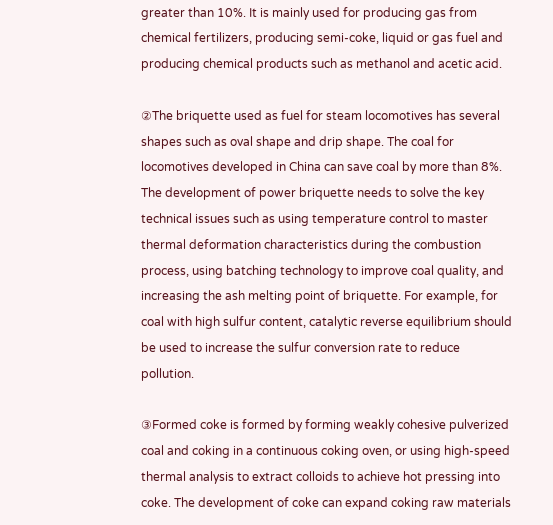greater than 10%. It is mainly used for producing gas from chemical fertilizers, producing semi-coke, liquid or gas fuel and producing chemical products such as methanol and acetic acid.

②The briquette used as fuel for steam locomotives has several shapes such as oval shape and drip shape. The coal for locomotives developed in China can save coal by more than 8%. The development of power briquette needs to solve the key technical issues such as using temperature control to master thermal deformation characteristics during the combustion process, using batching technology to improve coal quality, and increasing the ash melting point of briquette. For example, for coal with high sulfur content, catalytic reverse equilibrium should be used to increase the sulfur conversion rate to reduce pollution.

③Formed coke is formed by forming weakly cohesive pulverized coal and coking in a continuous coking oven, or using high-speed thermal analysis to extract colloids to achieve hot pressing into coke. The development of coke can expand coking raw materials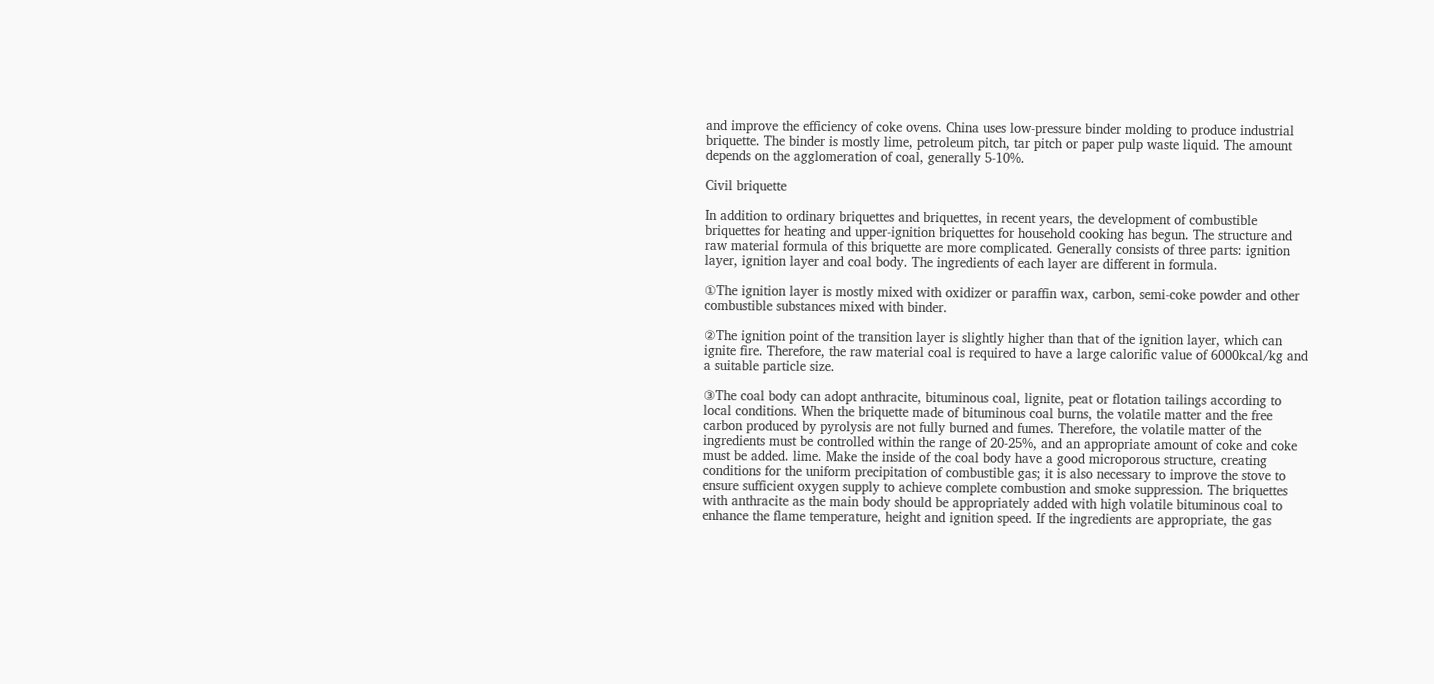and improve the efficiency of coke ovens. China uses low-pressure binder molding to produce industrial briquette. The binder is mostly lime, petroleum pitch, tar pitch or paper pulp waste liquid. The amount depends on the agglomeration of coal, generally 5-10%.

Civil briquette

In addition to ordinary briquettes and briquettes, in recent years, the development of combustible briquettes for heating and upper-ignition briquettes for household cooking has begun. The structure and raw material formula of this briquette are more complicated. Generally consists of three parts: ignition layer, ignition layer and coal body. The ingredients of each layer are different in formula.

①The ignition layer is mostly mixed with oxidizer or paraffin wax, carbon, semi-coke powder and other combustible substances mixed with binder.

②The ignition point of the transition layer is slightly higher than that of the ignition layer, which can ignite fire. Therefore, the raw material coal is required to have a large calorific value of 6000kcal/kg and a suitable particle size.

③The coal body can adopt anthracite, bituminous coal, lignite, peat or flotation tailings according to local conditions. When the briquette made of bituminous coal burns, the volatile matter and the free carbon produced by pyrolysis are not fully burned and fumes. Therefore, the volatile matter of the ingredients must be controlled within the range of 20-25%, and an appropriate amount of coke and coke must be added. lime. Make the inside of the coal body have a good microporous structure, creating conditions for the uniform precipitation of combustible gas; it is also necessary to improve the stove to ensure sufficient oxygen supply to achieve complete combustion and smoke suppression. The briquettes with anthracite as the main body should be appropriately added with high volatile bituminous coal to enhance the flame temperature, height and ignition speed. If the ingredients are appropriate, the gas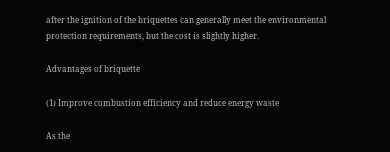after the ignition of the briquettes can generally meet the environmental protection requirements, but the cost is slightly higher.

Advantages of briquette

(1) Improve combustion efficiency and reduce energy waste

As the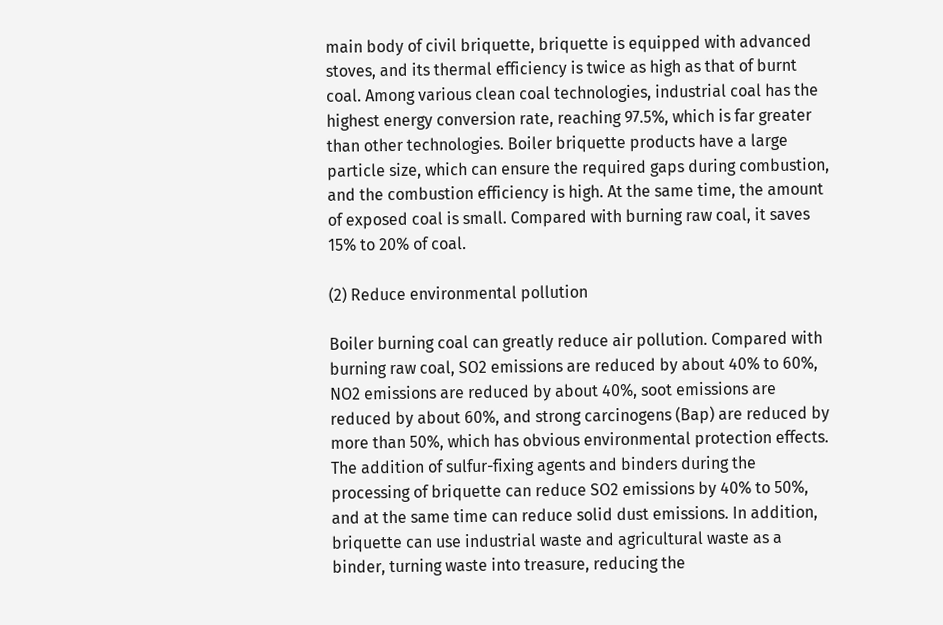main body of civil briquette, briquette is equipped with advanced stoves, and its thermal efficiency is twice as high as that of burnt coal. Among various clean coal technologies, industrial coal has the highest energy conversion rate, reaching 97.5%, which is far greater than other technologies. Boiler briquette products have a large particle size, which can ensure the required gaps during combustion, and the combustion efficiency is high. At the same time, the amount of exposed coal is small. Compared with burning raw coal, it saves 15% to 20% of coal.

(2) Reduce environmental pollution

Boiler burning coal can greatly reduce air pollution. Compared with burning raw coal, SO2 emissions are reduced by about 40% to 60%, NO2 emissions are reduced by about 40%, soot emissions are reduced by about 60%, and strong carcinogens (Bap) are reduced by more than 50%, which has obvious environmental protection effects. The addition of sulfur-fixing agents and binders during the processing of briquette can reduce SO2 emissions by 40% to 50%, and at the same time can reduce solid dust emissions. In addition, briquette can use industrial waste and agricultural waste as a binder, turning waste into treasure, reducing the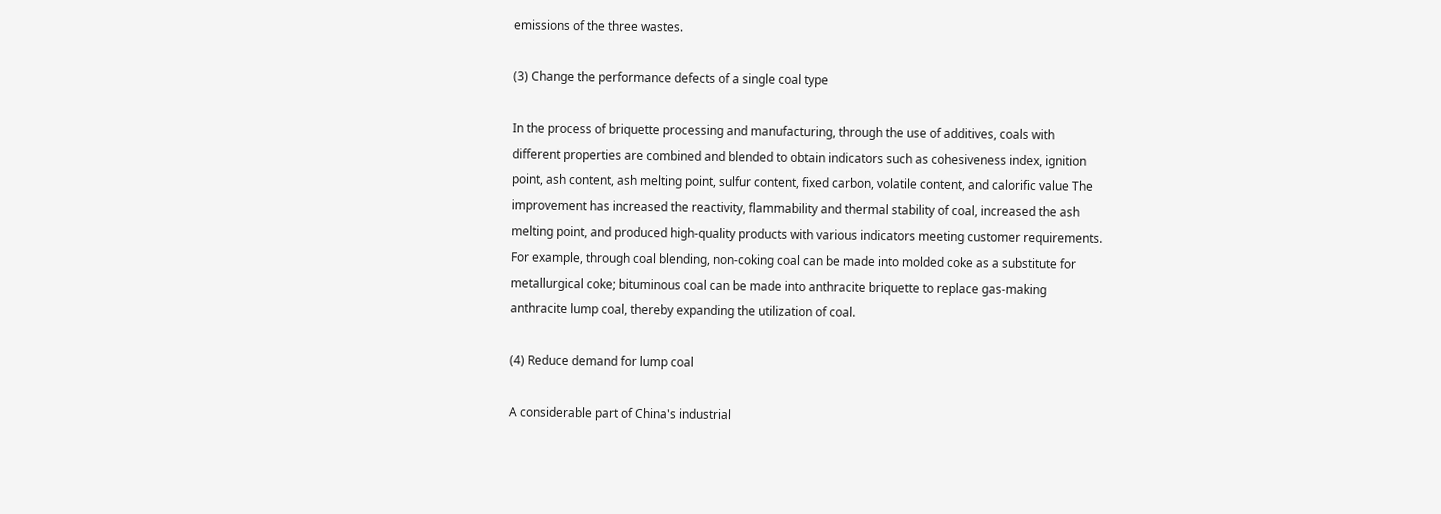emissions of the three wastes.

(3) Change the performance defects of a single coal type

In the process of briquette processing and manufacturing, through the use of additives, coals with different properties are combined and blended to obtain indicators such as cohesiveness index, ignition point, ash content, ash melting point, sulfur content, fixed carbon, volatile content, and calorific value The improvement has increased the reactivity, flammability and thermal stability of coal, increased the ash melting point, and produced high-quality products with various indicators meeting customer requirements. For example, through coal blending, non-coking coal can be made into molded coke as a substitute for metallurgical coke; bituminous coal can be made into anthracite briquette to replace gas-making anthracite lump coal, thereby expanding the utilization of coal.

(4) Reduce demand for lump coal

A considerable part of China's industrial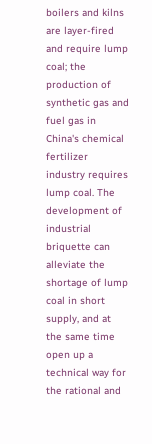boilers and kilns are layer-fired and require lump coal; the production of synthetic gas and fuel gas in China's chemical fertilizer industry requires lump coal. The development of industrial briquette can alleviate the shortage of lump coal in short supply, and at the same time open up a technical way for the rational and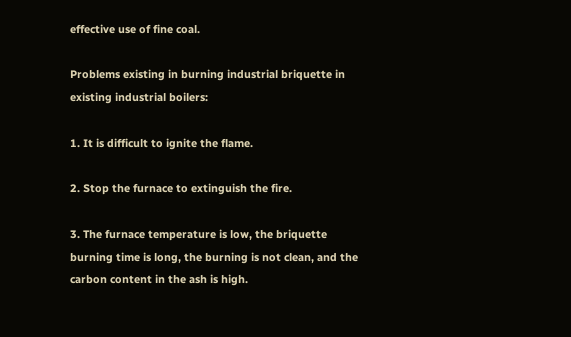effective use of fine coal.

Problems existing in burning industrial briquette in existing industrial boilers:

1. It is difficult to ignite the flame.

2. Stop the furnace to extinguish the fire.

3. The furnace temperature is low, the briquette burning time is long, the burning is not clean, and the carbon content in the ash is high.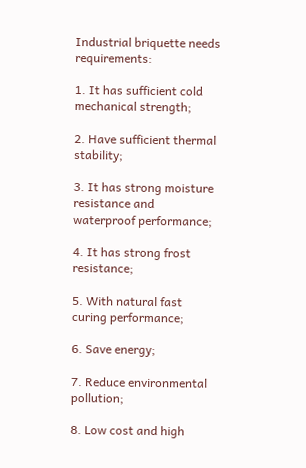Industrial briquette needs requirements:

1. It has sufficient cold mechanical strength;

2. Have sufficient thermal stability;

3. It has strong moisture resistance and waterproof performance;

4. It has strong frost resistance;

5. With natural fast curing performance;

6. Save energy;

7. Reduce environmental pollution;

8. Low cost and high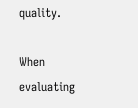quality.

When evaluating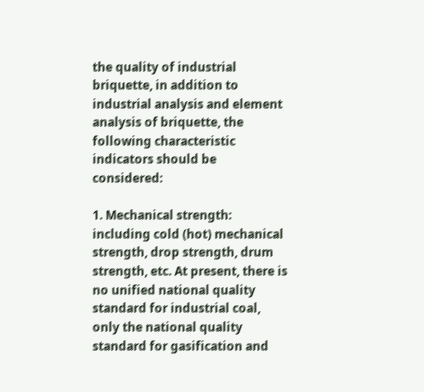the quality of industrial briquette, in addition to industrial analysis and element analysis of briquette, the following characteristic indicators should be considered:

1. Mechanical strength: including cold (hot) mechanical strength, drop strength, drum strength, etc. At present, there is no unified national quality standard for industrial coal, only the national quality standard for gasification and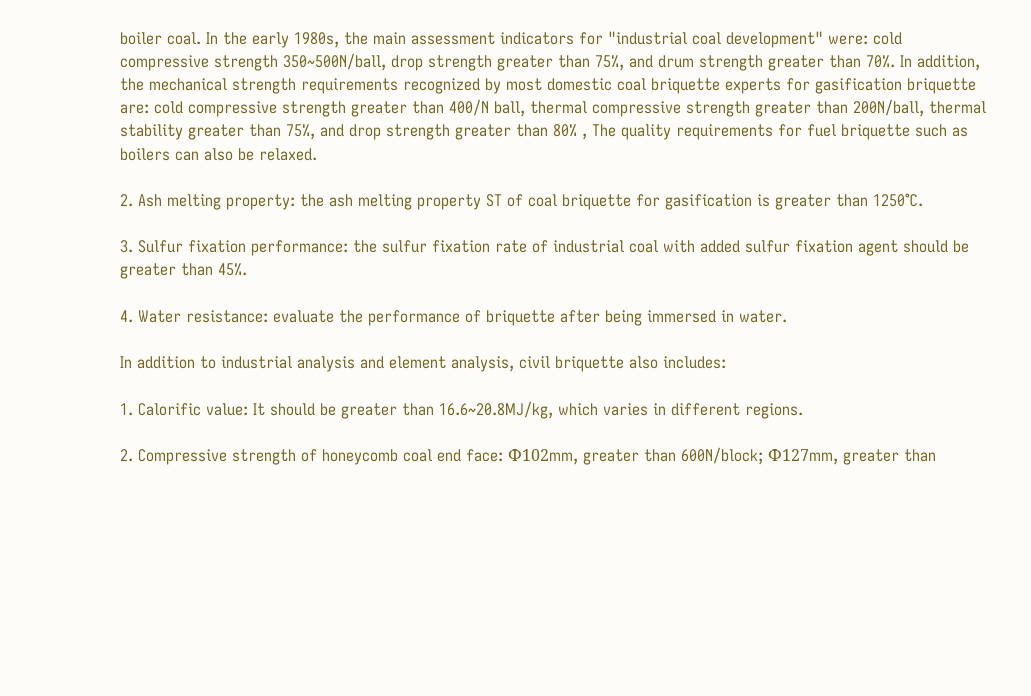boiler coal. In the early 1980s, the main assessment indicators for "industrial coal development" were: cold compressive strength 350~500N/ball, drop strength greater than 75%, and drum strength greater than 70%. In addition, the mechanical strength requirements recognized by most domestic coal briquette experts for gasification briquette are: cold compressive strength greater than 400/N ball, thermal compressive strength greater than 200N/ball, thermal stability greater than 75%, and drop strength greater than 80% , The quality requirements for fuel briquette such as boilers can also be relaxed.

2. Ash melting property: the ash melting property ST of coal briquette for gasification is greater than 1250℃.

3. Sulfur fixation performance: the sulfur fixation rate of industrial coal with added sulfur fixation agent should be greater than 45%.

4. Water resistance: evaluate the performance of briquette after being immersed in water.

In addition to industrial analysis and element analysis, civil briquette also includes:

1. Calorific value: It should be greater than 16.6~20.8MJ/kg, which varies in different regions.

2. Compressive strength of honeycomb coal end face: Ф102mm, greater than 600N/block; Ф127mm, greater than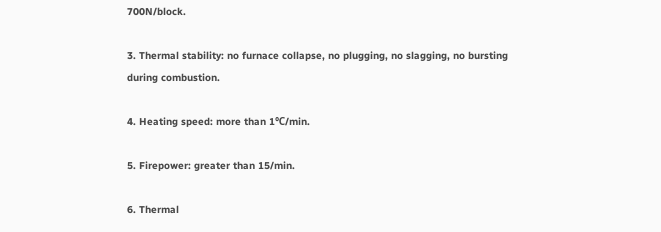700N/block.

3. Thermal stability: no furnace collapse, no plugging, no slagging, no bursting during combustion.

4. Heating speed: more than 1℃/min.

5. Firepower: greater than 15/min.

6. Thermal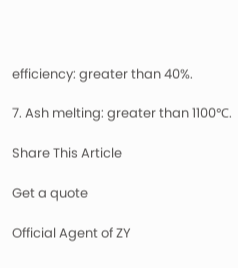efficiency: greater than 40%.

7. Ash melting: greater than 1100℃.

Share This Article

Get a quote

Official Agent of ZY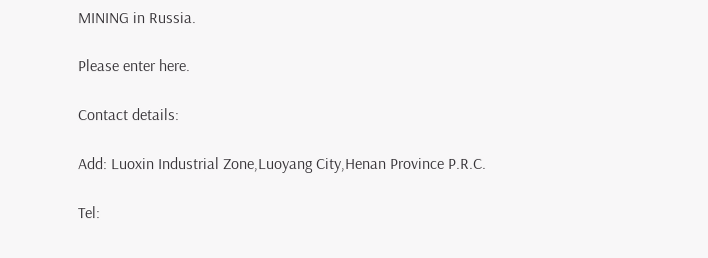MINING in Russia.

Please enter here.

Contact details:

Add: Luoxin Industrial Zone,Luoyang City,Henan Province P.R.C.

Tel: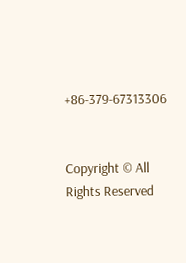+86-379-67313306


Copyright © All Rights Reserved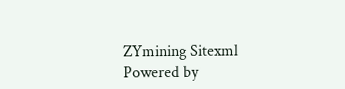ZYmining Sitexml Powered by